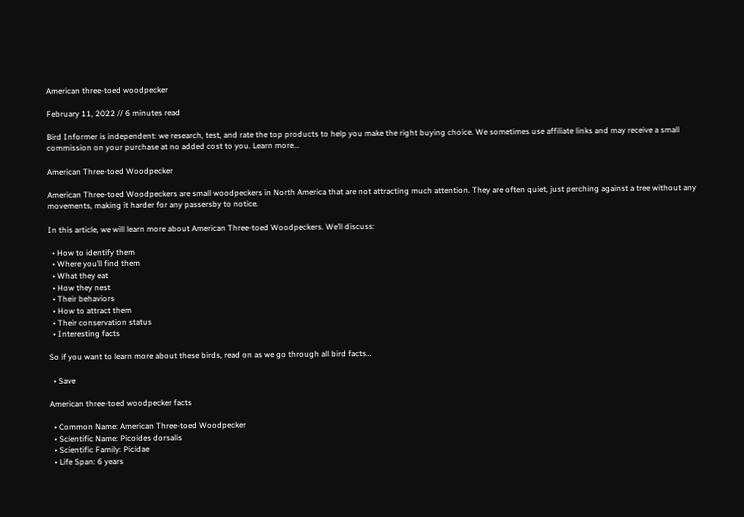American three-toed woodpecker

February 11, 2022 // 6 minutes read

Bird Informer is independent: we research, test, and rate the top products to help you make the right buying choice. We sometimes use affiliate links and may receive a small commission on your purchase at no added cost to you. Learn more...

American Three-toed Woodpecker

American Three-toed Woodpeckers are small woodpeckers in North America that are not attracting much attention. They are often quiet, just perching against a tree without any movements, making it harder for any passersby to notice.

In this article, we will learn more about American Three-toed Woodpeckers. We’ll discuss:

  • How to identify them
  • Where you’ll find them
  • What they eat
  • How they nest
  • Their behaviors
  • How to attract them
  • Their conservation status
  • Interesting facts

So if you want to learn more about these birds, read on as we go through all bird facts…

  • Save

American three-toed woodpecker facts

  • Common Name: American Three-toed Woodpecker
  • Scientific Name: Picoides dorsalis
  • Scientific Family: Picidae
  • Life Span: 6 years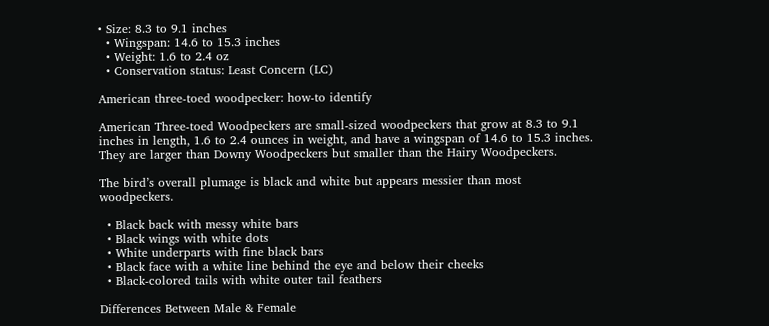• Size: 8.3 to 9.1 inches
  • Wingspan: 14.6 to 15.3 inches
  • Weight: 1.6 to 2.4 oz
  • Conservation status: Least Concern (LC)

American three-toed woodpecker: how-to identify

American Three-toed Woodpeckers are small-sized woodpeckers that grow at 8.3 to 9.1 inches in length, 1.6 to 2.4 ounces in weight, and have a wingspan of 14.6 to 15.3 inches. They are larger than Downy Woodpeckers but smaller than the Hairy Woodpeckers.

The bird’s overall plumage is black and white but appears messier than most woodpeckers.

  • Black back with messy white bars
  • Black wings with white dots
  • White underparts with fine black bars
  • Black face with a white line behind the eye and below their cheeks
  • Black-colored tails with white outer tail feathers

Differences Between Male & Female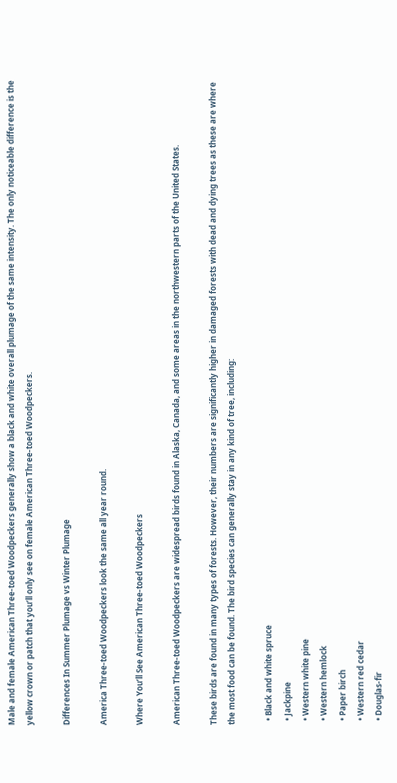Male and female American Three-toed Woodpeckers generally show a black and white overall plumage of the same intensity. The only noticeable difference is the yellow crown or patch that you’ll only see on female American Three-toed Woodpeckers.

Differences In Summer Plumage vs Winter Plumage

America Three-toed Woodpeckers look the same all year round.

Where You’ll See American Three-toed Woodpeckers

American Three-toed Woodpeckers are widespread birds found in Alaska, Canada, and some areas in the northwestern parts of the United States.

These birds are found in many types of forests. However, their numbers are significantly higher in damaged forests with dead and dying trees as these are where the most food can be found. The bird species can generally stay in any kind of tree, including:

  • Black and white spruce
  • Jackpine
  • Western white pine
  • Western hemlock
  • Paper birch
  • Western red cedar
  • Douglas-fir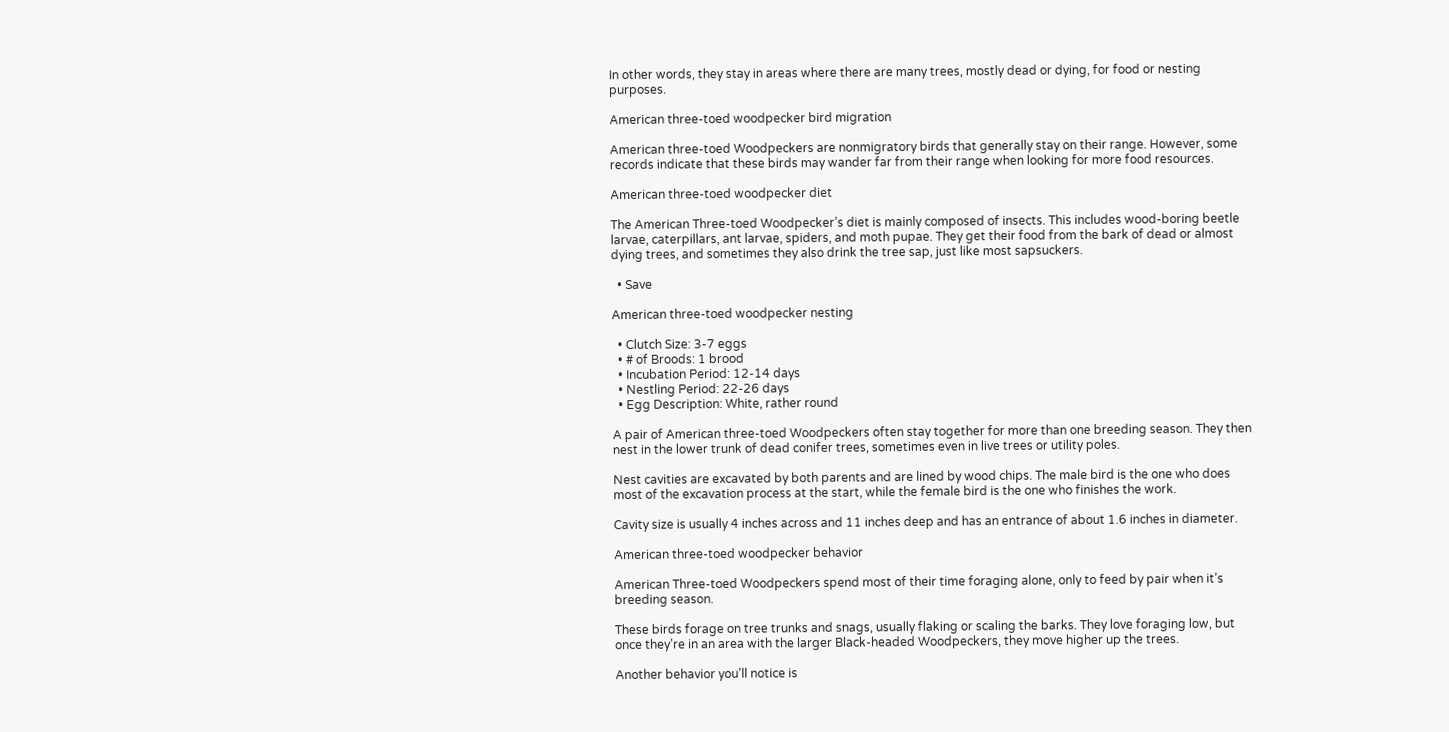In other words, they stay in areas where there are many trees, mostly dead or dying, for food or nesting purposes.

American three-toed woodpecker bird migration

American three-toed Woodpeckers are nonmigratory birds that generally stay on their range. However, some records indicate that these birds may wander far from their range when looking for more food resources.

American three-toed woodpecker diet

The American Three-toed Woodpecker’s diet is mainly composed of insects. This includes wood-boring beetle larvae, caterpillars, ant larvae, spiders, and moth pupae. They get their food from the bark of dead or almost dying trees, and sometimes they also drink the tree sap, just like most sapsuckers.

  • Save

American three-toed woodpecker nesting

  • Clutch Size: 3-7 eggs
  • # of Broods: 1 brood
  • Incubation Period: 12-14 days
  • Nestling Period: 22-26 days
  • Egg Description: White, rather round

A pair of American three-toed Woodpeckers often stay together for more than one breeding season. They then nest in the lower trunk of dead conifer trees, sometimes even in live trees or utility poles.

Nest cavities are excavated by both parents and are lined by wood chips. The male bird is the one who does most of the excavation process at the start, while the female bird is the one who finishes the work.

Cavity size is usually 4 inches across and 11 inches deep and has an entrance of about 1.6 inches in diameter.

American three-toed woodpecker behavior

American Three-toed Woodpeckers spend most of their time foraging alone, only to feed by pair when it’s breeding season.

These birds forage on tree trunks and snags, usually flaking or scaling the barks. They love foraging low, but once they’re in an area with the larger Black-headed Woodpeckers, they move higher up the trees.

Another behavior you’ll notice is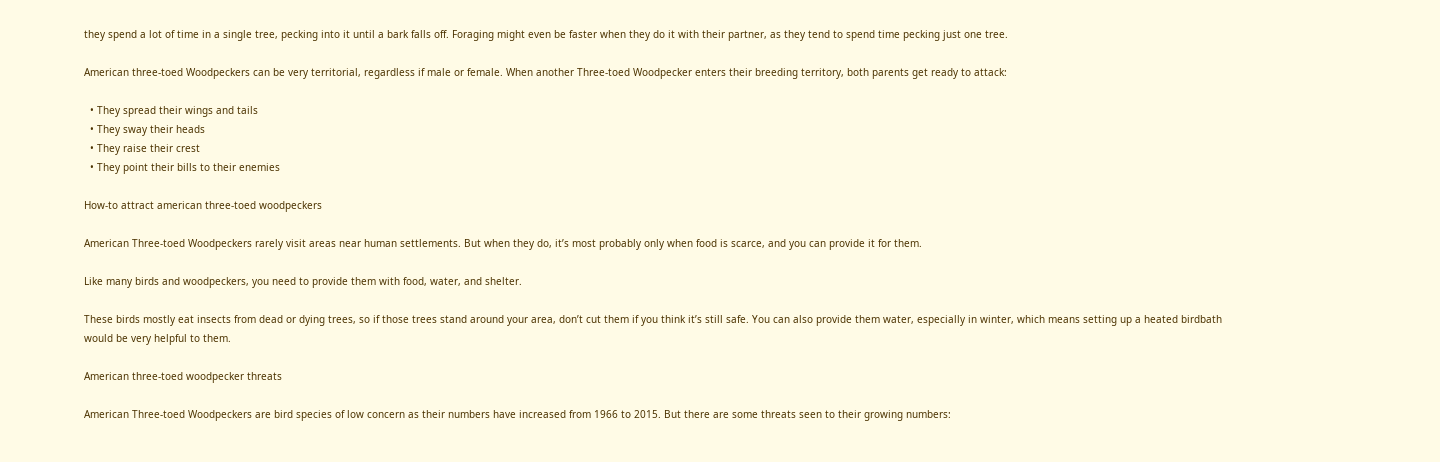they spend a lot of time in a single tree, pecking into it until a bark falls off. Foraging might even be faster when they do it with their partner, as they tend to spend time pecking just one tree.

American three-toed Woodpeckers can be very territorial, regardless if male or female. When another Three-toed Woodpecker enters their breeding territory, both parents get ready to attack:

  • They spread their wings and tails
  • They sway their heads
  • They raise their crest
  • They point their bills to their enemies

How-to attract american three-toed woodpeckers

American Three-toed Woodpeckers rarely visit areas near human settlements. But when they do, it’s most probably only when food is scarce, and you can provide it for them.

Like many birds and woodpeckers, you need to provide them with food, water, and shelter.

These birds mostly eat insects from dead or dying trees, so if those trees stand around your area, don’t cut them if you think it’s still safe. You can also provide them water, especially in winter, which means setting up a heated birdbath would be very helpful to them.

American three-toed woodpecker threats

American Three-toed Woodpeckers are bird species of low concern as their numbers have increased from 1966 to 2015. But there are some threats seen to their growing numbers: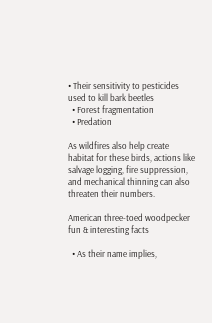• Their sensitivity to pesticides used to kill bark beetles
  • Forest fragmentation
  • Predation

As wildfires also help create habitat for these birds, actions like salvage logging, fire suppression, and mechanical thinning can also threaten their numbers.

American three-toed woodpecker fun & interesting facts

  • As their name implies,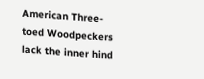American Three-toed Woodpeckers lack the inner hind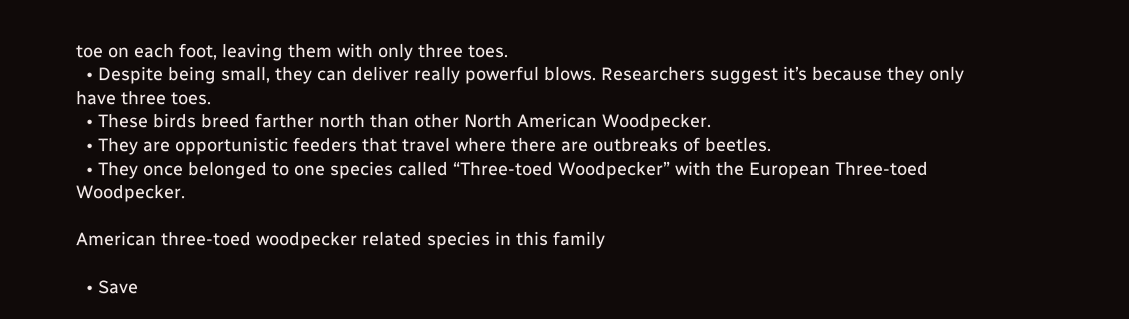toe on each foot, leaving them with only three toes.
  • Despite being small, they can deliver really powerful blows. Researchers suggest it’s because they only have three toes.
  • These birds breed farther north than other North American Woodpecker.
  • They are opportunistic feeders that travel where there are outbreaks of beetles.
  • They once belonged to one species called “Three-toed Woodpecker” with the European Three-toed Woodpecker.

American three-toed woodpecker related species in this family

  • Save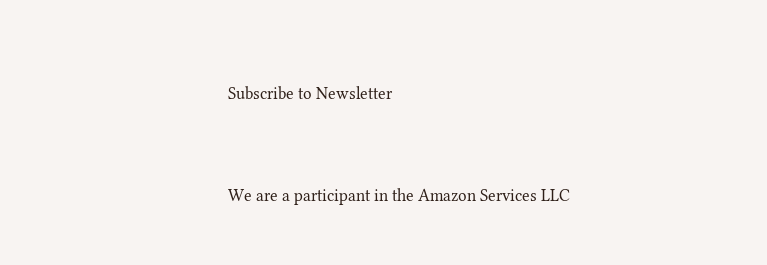Subscribe to Newsletter


We are a participant in the Amazon Services LLC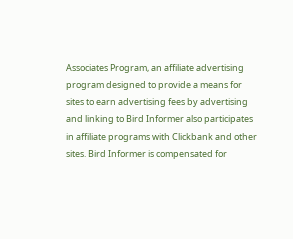Associates Program, an affiliate advertising program designed to provide a means for sites to earn advertising fees by advertising and linking to Bird Informer also participates in affiliate programs with Clickbank and other sites. Bird Informer is compensated for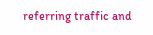referring traffic and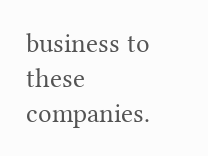business to these companies.